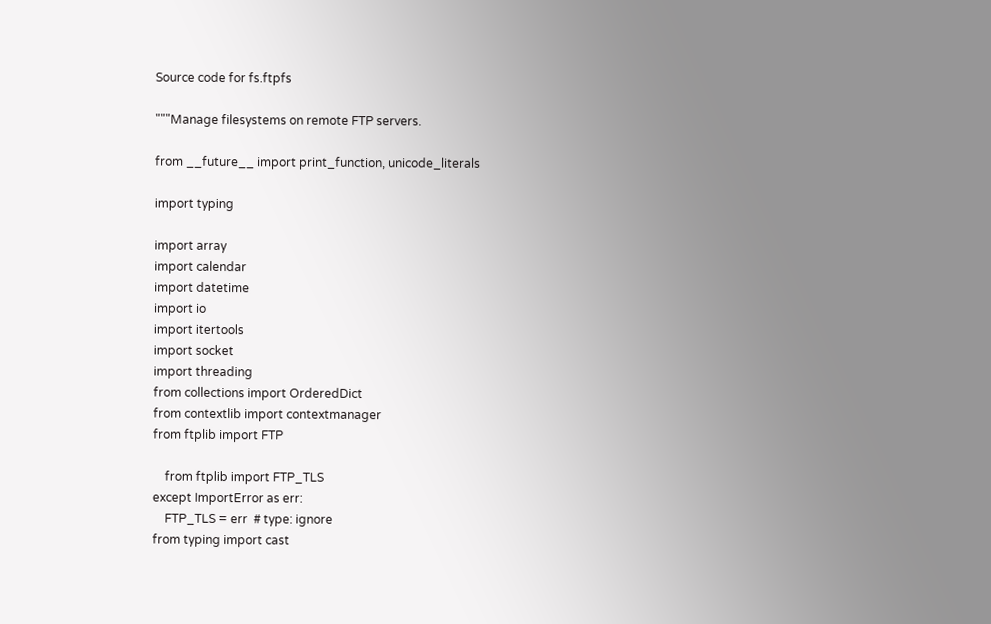Source code for fs.ftpfs

"""Manage filesystems on remote FTP servers.

from __future__ import print_function, unicode_literals

import typing

import array
import calendar
import datetime
import io
import itertools
import socket
import threading
from collections import OrderedDict
from contextlib import contextmanager
from ftplib import FTP

    from ftplib import FTP_TLS
except ImportError as err:
    FTP_TLS = err  # type: ignore
from typing import cast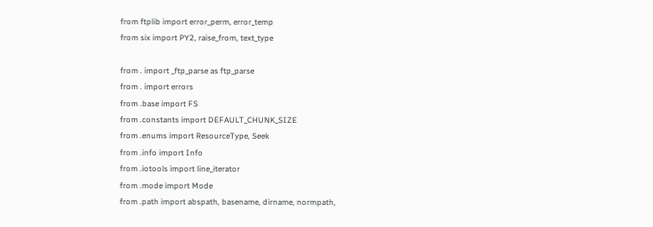from ftplib import error_perm, error_temp
from six import PY2, raise_from, text_type

from . import _ftp_parse as ftp_parse
from . import errors
from .base import FS
from .constants import DEFAULT_CHUNK_SIZE
from .enums import ResourceType, Seek
from .info import Info
from .iotools import line_iterator
from .mode import Mode
from .path import abspath, basename, dirname, normpath,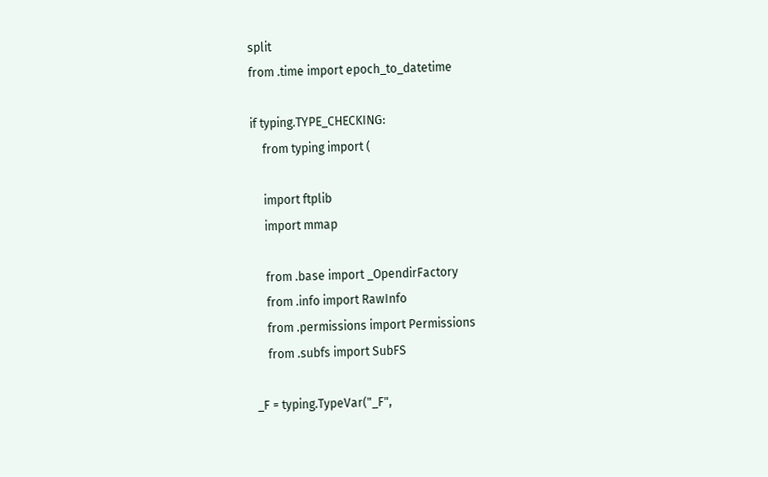split
from .time import epoch_to_datetime

if typing.TYPE_CHECKING:
    from typing import (

    import ftplib
    import mmap

    from .base import _OpendirFactory
    from .info import RawInfo
    from .permissions import Permissions
    from .subfs import SubFS

_F = typing.TypeVar("_F",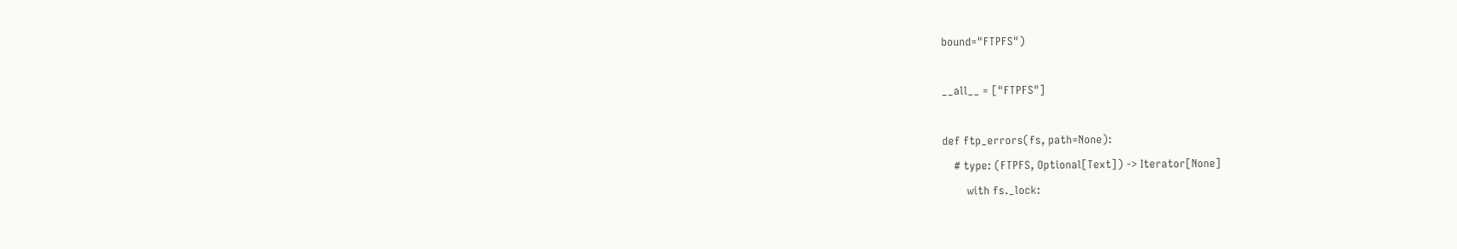bound="FTPFS")

__all__ = ["FTPFS"]

def ftp_errors(fs, path=None):
    # type: (FTPFS, Optional[Text]) -> Iterator[None]
        with fs._lock: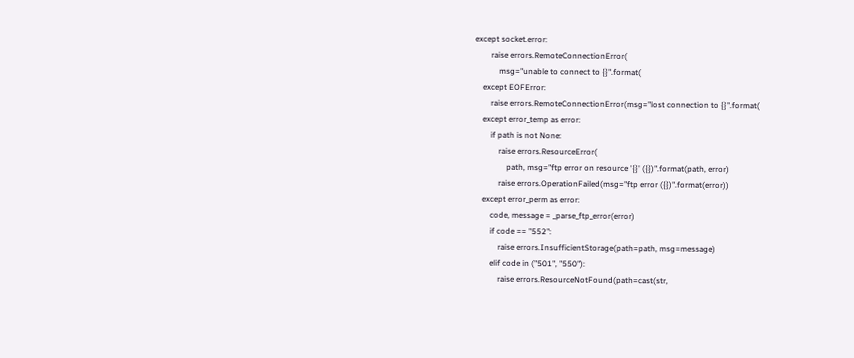except socket.error:
        raise errors.RemoteConnectionError(
            msg="unable to connect to {}".format(
    except EOFError:
        raise errors.RemoteConnectionError(msg="lost connection to {}".format(
    except error_temp as error:
        if path is not None:
            raise errors.ResourceError(
                path, msg="ftp error on resource '{}' ({})".format(path, error)
            raise errors.OperationFailed(msg="ftp error ({})".format(error))
    except error_perm as error:
        code, message = _parse_ftp_error(error)
        if code == "552":
            raise errors.InsufficientStorage(path=path, msg=message)
        elif code in ("501", "550"):
            raise errors.ResourceNotFound(path=cast(str,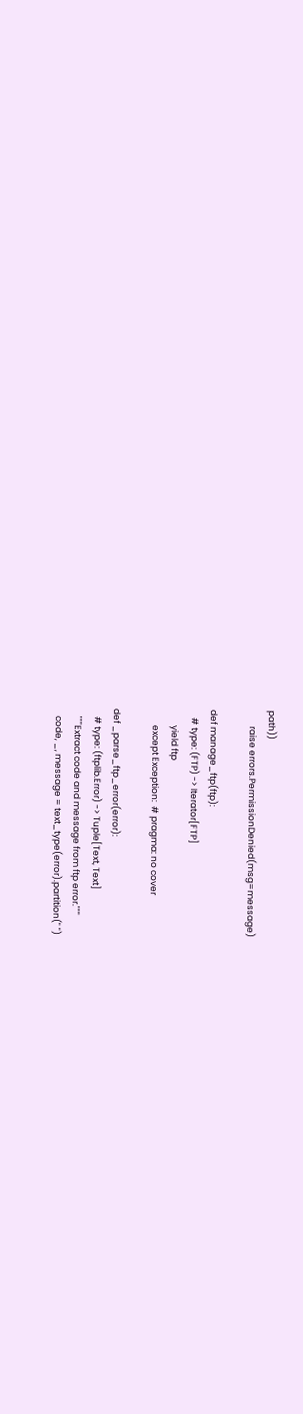path))
        raise errors.PermissionDenied(msg=message)

def manage_ftp(ftp):
    # type: (FTP) -> Iterator[FTP]
        yield ftp
        except Exception:  # pragma: no cover

def _parse_ftp_error(error):
    # type: (ftplib.Error) -> Tuple[Text, Text]
    """Extract code and message from ftp error."""
    code, _, message = text_type(error).partition(" ")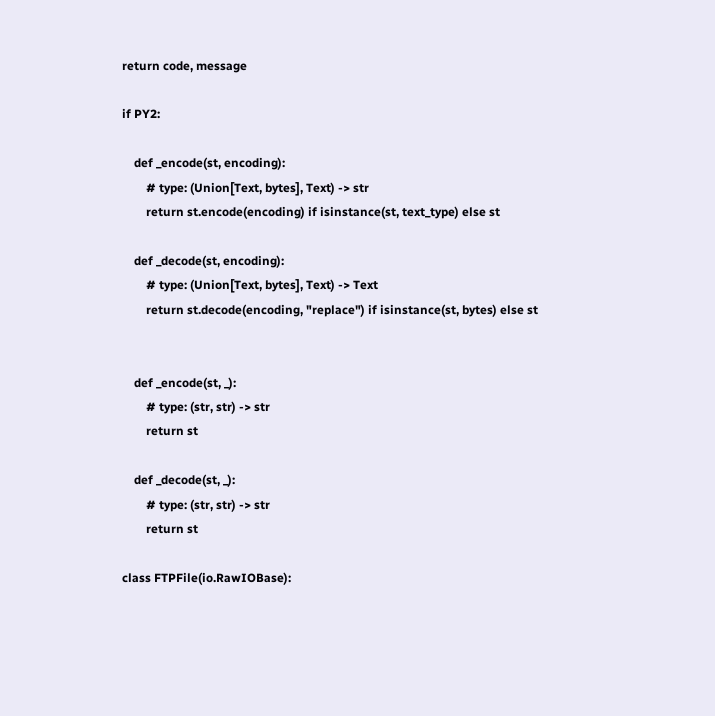return code, message

if PY2:

    def _encode(st, encoding):
        # type: (Union[Text, bytes], Text) -> str
        return st.encode(encoding) if isinstance(st, text_type) else st

    def _decode(st, encoding):
        # type: (Union[Text, bytes], Text) -> Text
        return st.decode(encoding, "replace") if isinstance(st, bytes) else st


    def _encode(st, _):
        # type: (str, str) -> str
        return st

    def _decode(st, _):
        # type: (str, str) -> str
        return st

class FTPFile(io.RawIOBase):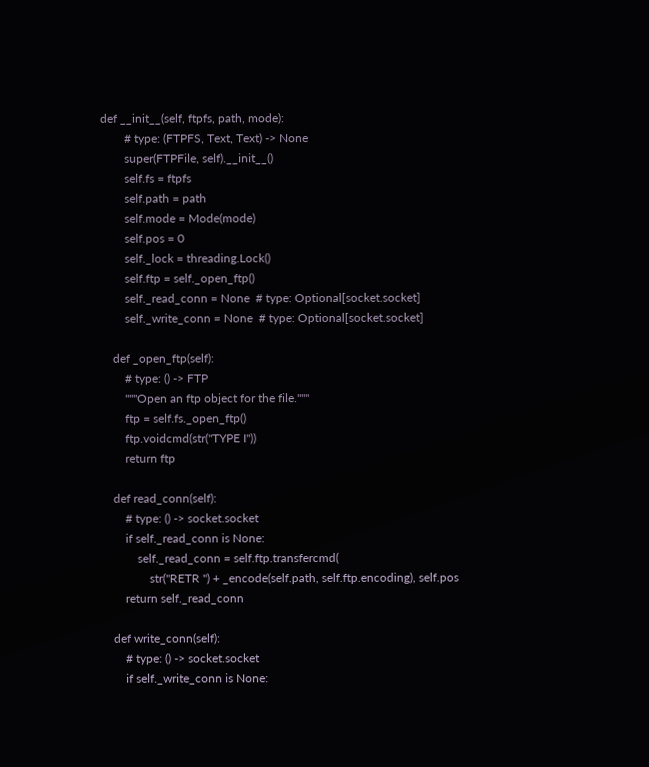def __init__(self, ftpfs, path, mode):
        # type: (FTPFS, Text, Text) -> None
        super(FTPFile, self).__init__()
        self.fs = ftpfs
        self.path = path
        self.mode = Mode(mode)
        self.pos = 0
        self._lock = threading.Lock()
        self.ftp = self._open_ftp()
        self._read_conn = None  # type: Optional[socket.socket]
        self._write_conn = None  # type: Optional[socket.socket]

    def _open_ftp(self):
        # type: () -> FTP
        """Open an ftp object for the file."""
        ftp = self.fs._open_ftp()
        ftp.voidcmd(str("TYPE I"))
        return ftp

    def read_conn(self):
        # type: () -> socket.socket
        if self._read_conn is None:
            self._read_conn = self.ftp.transfercmd(
                str("RETR ") + _encode(self.path, self.ftp.encoding), self.pos
        return self._read_conn

    def write_conn(self):
        # type: () -> socket.socket
        if self._write_conn is None: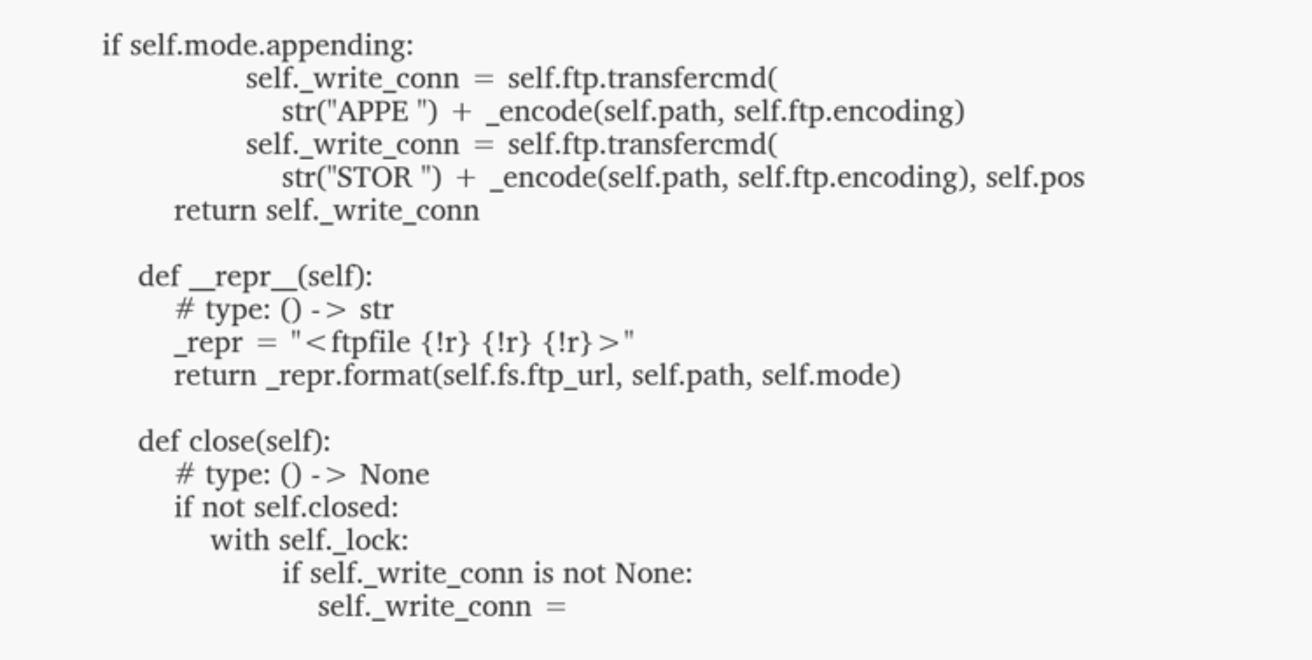if self.mode.appending:
                self._write_conn = self.ftp.transfercmd(
                    str("APPE ") + _encode(self.path, self.ftp.encoding)
                self._write_conn = self.ftp.transfercmd(
                    str("STOR ") + _encode(self.path, self.ftp.encoding), self.pos
        return self._write_conn

    def __repr__(self):
        # type: () -> str
        _repr = "<ftpfile {!r} {!r} {!r}>"
        return _repr.format(self.fs.ftp_url, self.path, self.mode)

    def close(self):
        # type: () -> None
        if not self.closed:
            with self._lock:
                    if self._write_conn is not None:
                        self._write_conn =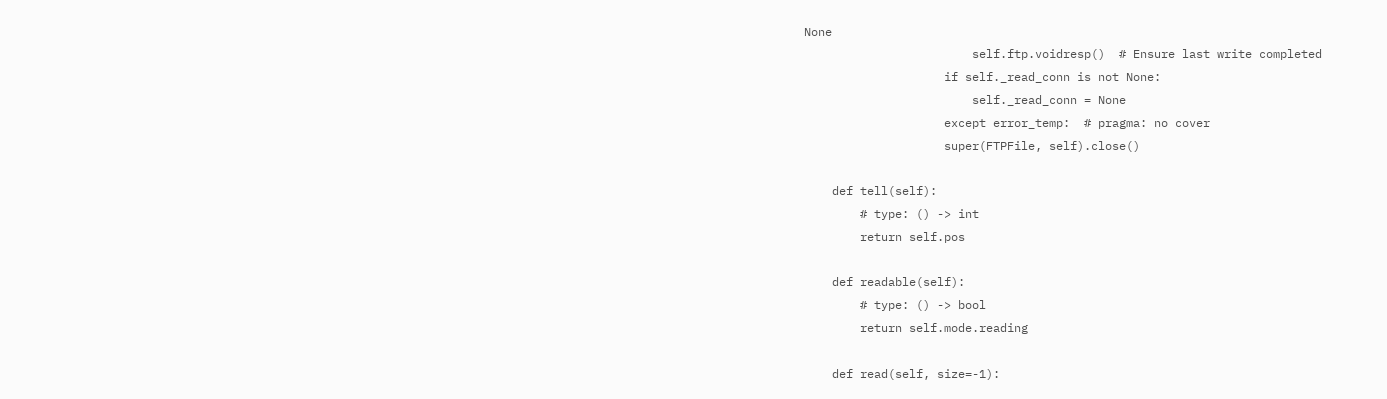None
                        self.ftp.voidresp()  # Ensure last write completed
                    if self._read_conn is not None:
                        self._read_conn = None
                    except error_temp:  # pragma: no cover
                    super(FTPFile, self).close()

    def tell(self):
        # type: () -> int
        return self.pos

    def readable(self):
        # type: () -> bool
        return self.mode.reading

    def read(self, size=-1):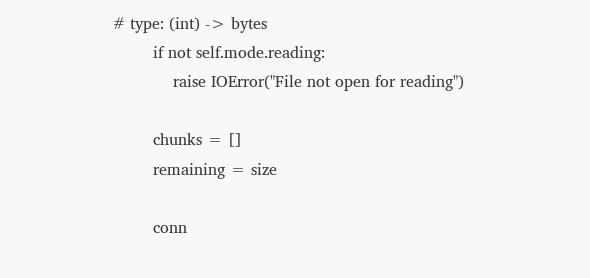# type: (int) -> bytes
        if not self.mode.reading:
            raise IOError("File not open for reading")

        chunks = []
        remaining = size

        conn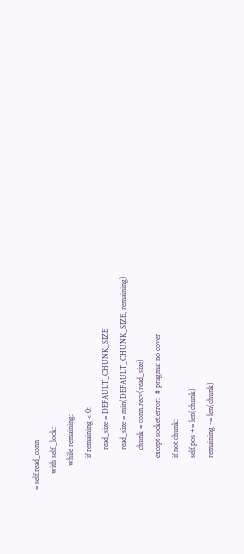= self.read_conn
        with self._lock:
            while remaining:
                if remaining < 0:
                    read_size = DEFAULT_CHUNK_SIZE
                    read_size = min(DEFAULT_CHUNK_SIZE, remaining)
                    chunk = conn.recv(read_size)
                except socket.error:  # pragma: no cover
                if not chunk:
                self.pos += len(chunk)
                remaining -= len(chunk)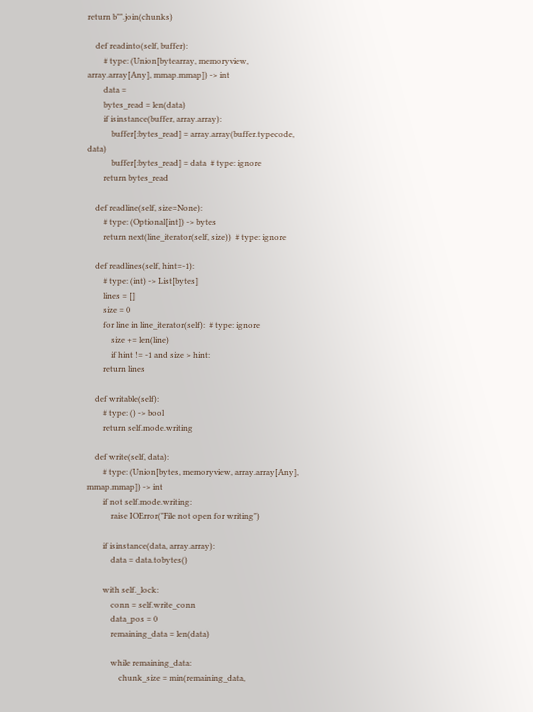return b"".join(chunks)

    def readinto(self, buffer):
        # type: (Union[bytearray, memoryview, array.array[Any], mmap.mmap]) -> int
        data =
        bytes_read = len(data)
        if isinstance(buffer, array.array):
            buffer[:bytes_read] = array.array(buffer.typecode, data)
            buffer[:bytes_read] = data  # type: ignore
        return bytes_read

    def readline(self, size=None):
        # type: (Optional[int]) -> bytes
        return next(line_iterator(self, size))  # type: ignore

    def readlines(self, hint=-1):
        # type: (int) -> List[bytes]
        lines = []
        size = 0
        for line in line_iterator(self):  # type: ignore
            size += len(line)
            if hint != -1 and size > hint:
        return lines

    def writable(self):
        # type: () -> bool
        return self.mode.writing

    def write(self, data):
        # type: (Union[bytes, memoryview, array.array[Any], mmap.mmap]) -> int
        if not self.mode.writing:
            raise IOError("File not open for writing")

        if isinstance(data, array.array):
            data = data.tobytes()

        with self._lock:
            conn = self.write_conn
            data_pos = 0
            remaining_data = len(data)

            while remaining_data:
                chunk_size = min(remaining_data,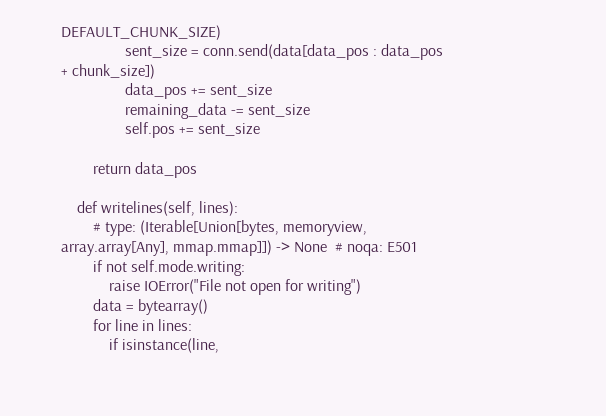DEFAULT_CHUNK_SIZE)
                sent_size = conn.send(data[data_pos : data_pos + chunk_size])
                data_pos += sent_size
                remaining_data -= sent_size
                self.pos += sent_size

        return data_pos

    def writelines(self, lines):
        # type: (Iterable[Union[bytes, memoryview, array.array[Any], mmap.mmap]]) -> None  # noqa: E501
        if not self.mode.writing:
            raise IOError("File not open for writing")
        data = bytearray()
        for line in lines:
            if isinstance(line,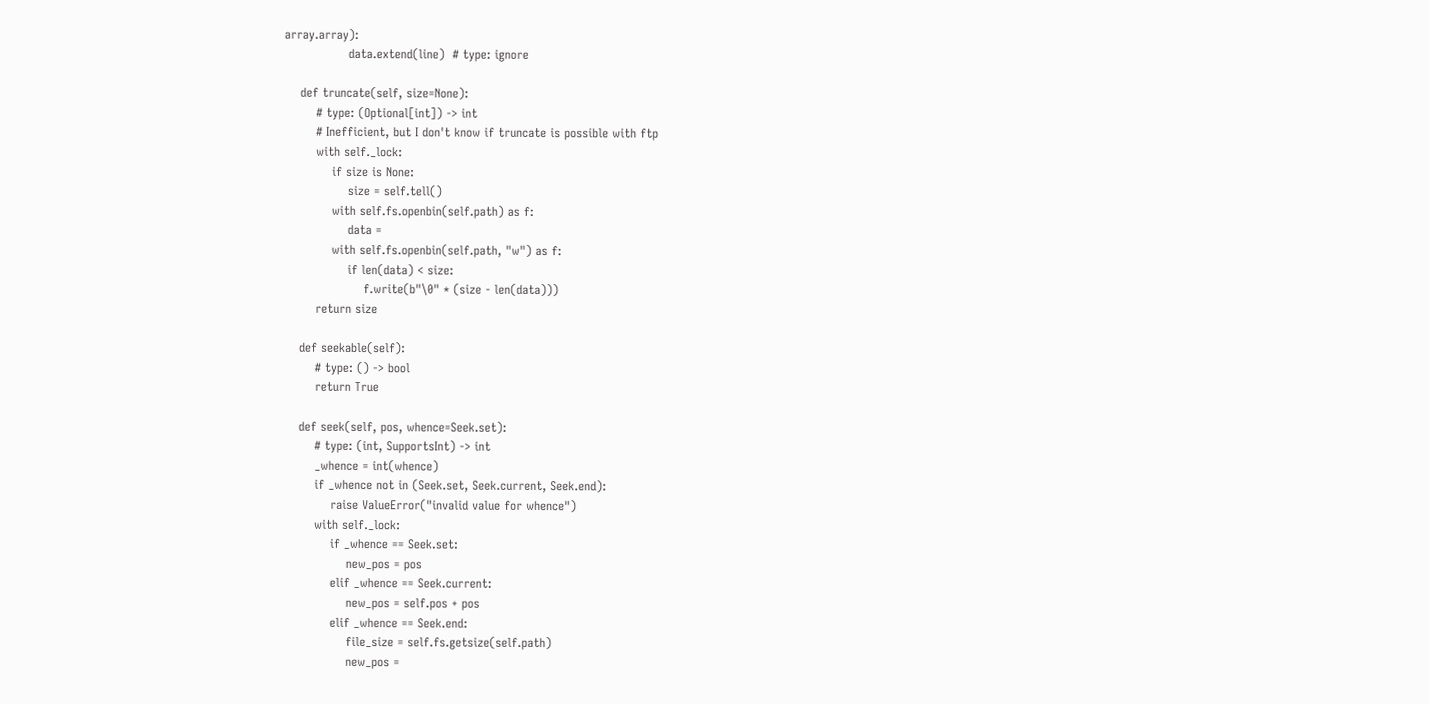array.array):
                data.extend(line)  # type: ignore

    def truncate(self, size=None):
        # type: (Optional[int]) -> int
        # Inefficient, but I don't know if truncate is possible with ftp
        with self._lock:
            if size is None:
                size = self.tell()
            with self.fs.openbin(self.path) as f:
                data =
            with self.fs.openbin(self.path, "w") as f:
                if len(data) < size:
                    f.write(b"\0" * (size - len(data)))
        return size

    def seekable(self):
        # type: () -> bool
        return True

    def seek(self, pos, whence=Seek.set):
        # type: (int, SupportsInt) -> int
        _whence = int(whence)
        if _whence not in (Seek.set, Seek.current, Seek.end):
            raise ValueError("invalid value for whence")
        with self._lock:
            if _whence == Seek.set:
                new_pos = pos
            elif _whence == Seek.current:
                new_pos = self.pos + pos
            elif _whence == Seek.end:
                file_size = self.fs.getsize(self.path)
                new_pos =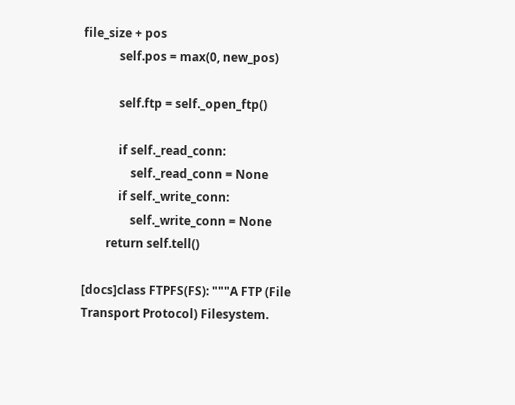file_size + pos
            self.pos = max(0, new_pos)

            self.ftp = self._open_ftp()

            if self._read_conn:
                self._read_conn = None
            if self._write_conn:
                self._write_conn = None
        return self.tell()

[docs]class FTPFS(FS): """A FTP (File Transport Protocol) Filesystem.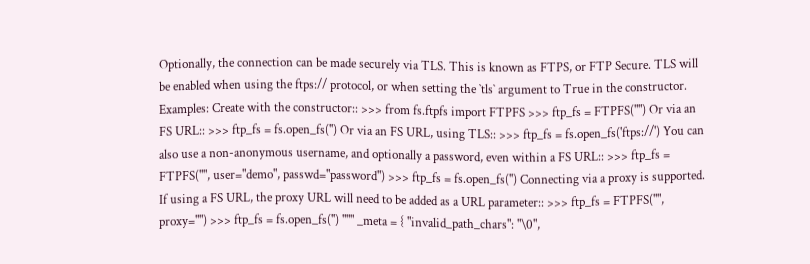Optionally, the connection can be made securely via TLS. This is known as FTPS, or FTP Secure. TLS will be enabled when using the ftps:// protocol, or when setting the `tls` argument to True in the constructor. Examples: Create with the constructor:: >>> from fs.ftpfs import FTPFS >>> ftp_fs = FTPFS("") Or via an FS URL:: >>> ftp_fs = fs.open_fs('') Or via an FS URL, using TLS:: >>> ftp_fs = fs.open_fs('ftps://') You can also use a non-anonymous username, and optionally a password, even within a FS URL:: >>> ftp_fs = FTPFS("", user="demo", passwd="password") >>> ftp_fs = fs.open_fs('') Connecting via a proxy is supported. If using a FS URL, the proxy URL will need to be added as a URL parameter:: >>> ftp_fs = FTPFS("", proxy="") >>> ftp_fs = fs.open_fs('') """ _meta = { "invalid_path_chars": "\0",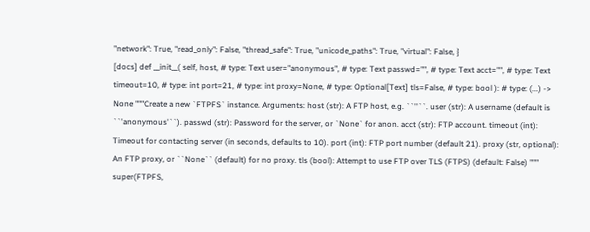"network": True, "read_only": False, "thread_safe": True, "unicode_paths": True, "virtual": False, }
[docs] def __init__( self, host, # type: Text user="anonymous", # type: Text passwd="", # type: Text acct="", # type: Text timeout=10, # type: int port=21, # type: int proxy=None, # type: Optional[Text] tls=False, # type: bool ): # type: (...) -> None """Create a new `FTPFS` instance. Arguments: host (str): A FTP host, e.g. ``''``. user (str): A username (default is ``'anonymous'``). passwd (str): Password for the server, or `None` for anon. acct (str): FTP account. timeout (int): Timeout for contacting server (in seconds, defaults to 10). port (int): FTP port number (default 21). proxy (str, optional): An FTP proxy, or ``None`` (default) for no proxy. tls (bool): Attempt to use FTP over TLS (FTPS) (default: False) """ super(FTPFS,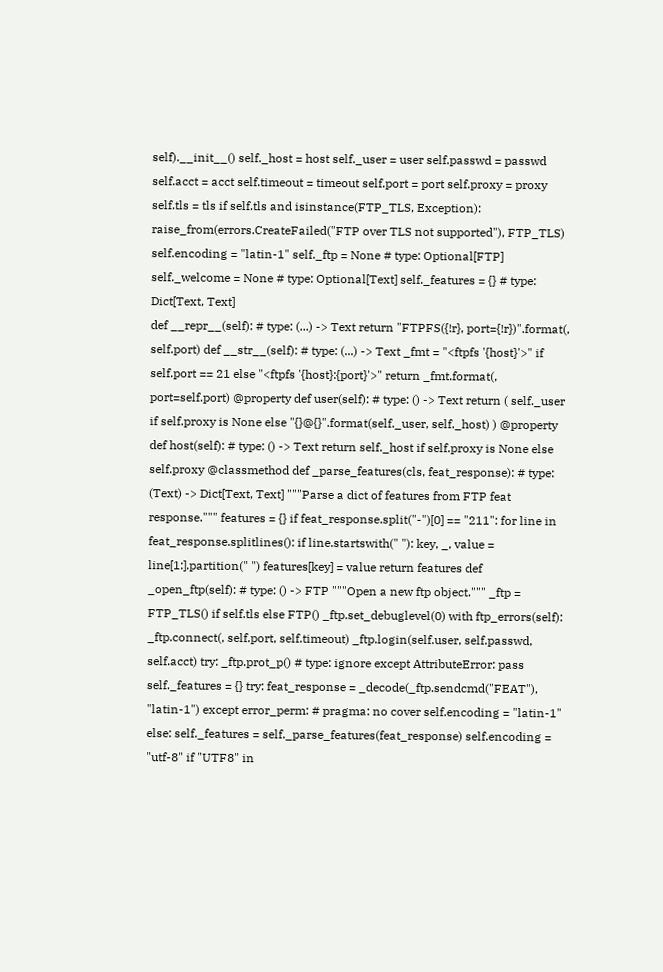self).__init__() self._host = host self._user = user self.passwd = passwd self.acct = acct self.timeout = timeout self.port = port self.proxy = proxy self.tls = tls if self.tls and isinstance(FTP_TLS, Exception): raise_from(errors.CreateFailed("FTP over TLS not supported"), FTP_TLS) self.encoding = "latin-1" self._ftp = None # type: Optional[FTP] self._welcome = None # type: Optional[Text] self._features = {} # type: Dict[Text, Text]
def __repr__(self): # type: (...) -> Text return "FTPFS({!r}, port={!r})".format(, self.port) def __str__(self): # type: (...) -> Text _fmt = "<ftpfs '{host}'>" if self.port == 21 else "<ftpfs '{host}:{port}'>" return _fmt.format(, port=self.port) @property def user(self): # type: () -> Text return ( self._user if self.proxy is None else "{}@{}".format(self._user, self._host) ) @property def host(self): # type: () -> Text return self._host if self.proxy is None else self.proxy @classmethod def _parse_features(cls, feat_response): # type: (Text) -> Dict[Text, Text] """Parse a dict of features from FTP feat response.""" features = {} if feat_response.split("-")[0] == "211": for line in feat_response.splitlines(): if line.startswith(" "): key, _, value = line[1:].partition(" ") features[key] = value return features def _open_ftp(self): # type: () -> FTP """Open a new ftp object.""" _ftp = FTP_TLS() if self.tls else FTP() _ftp.set_debuglevel(0) with ftp_errors(self): _ftp.connect(, self.port, self.timeout) _ftp.login(self.user, self.passwd, self.acct) try: _ftp.prot_p() # type: ignore except AttributeError: pass self._features = {} try: feat_response = _decode(_ftp.sendcmd("FEAT"), "latin-1") except error_perm: # pragma: no cover self.encoding = "latin-1" else: self._features = self._parse_features(feat_response) self.encoding = "utf-8" if "UTF8" in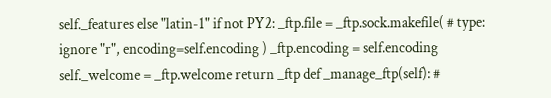self._features else "latin-1" if not PY2: _ftp.file = _ftp.sock.makefile( # type: ignore "r", encoding=self.encoding ) _ftp.encoding = self.encoding self._welcome = _ftp.welcome return _ftp def _manage_ftp(self): #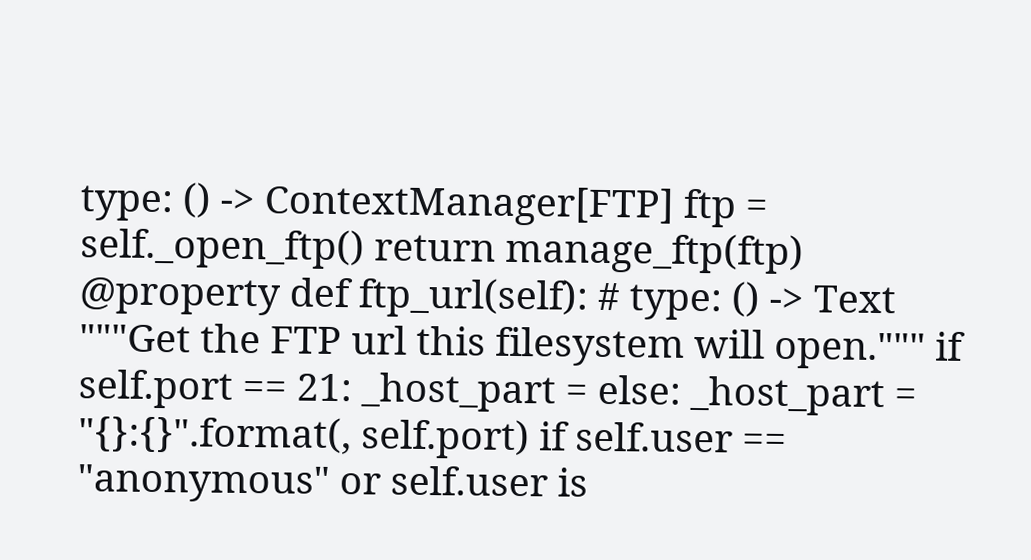type: () -> ContextManager[FTP] ftp = self._open_ftp() return manage_ftp(ftp) @property def ftp_url(self): # type: () -> Text """Get the FTP url this filesystem will open.""" if self.port == 21: _host_part = else: _host_part = "{}:{}".format(, self.port) if self.user == "anonymous" or self.user is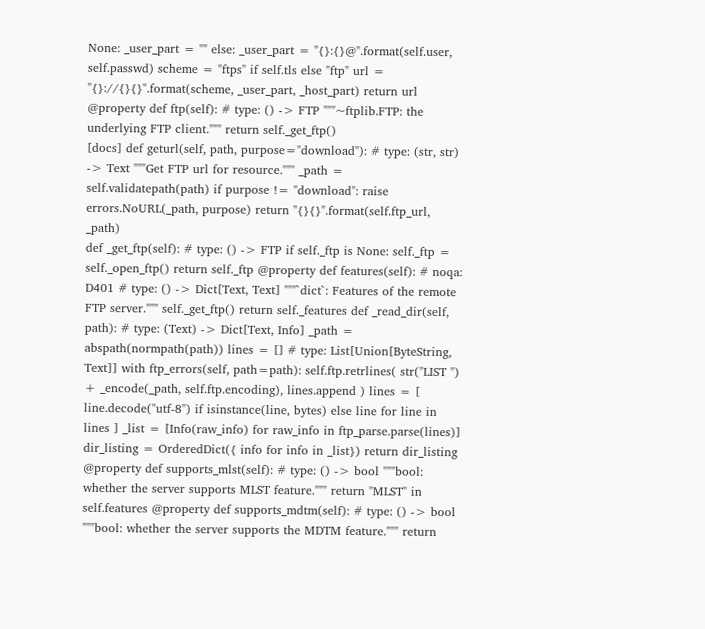None: _user_part = "" else: _user_part = "{}:{}@".format(self.user, self.passwd) scheme = "ftps" if self.tls else "ftp" url = "{}://{}{}".format(scheme, _user_part, _host_part) return url @property def ftp(self): # type: () -> FTP """~ftplib.FTP: the underlying FTP client.""" return self._get_ftp()
[docs] def geturl(self, path, purpose="download"): # type: (str, str) -> Text """Get FTP url for resource.""" _path = self.validatepath(path) if purpose != "download": raise errors.NoURL(_path, purpose) return "{}{}".format(self.ftp_url, _path)
def _get_ftp(self): # type: () -> FTP if self._ftp is None: self._ftp = self._open_ftp() return self._ftp @property def features(self): # noqa: D401 # type: () -> Dict[Text, Text] """`dict`: Features of the remote FTP server.""" self._get_ftp() return self._features def _read_dir(self, path): # type: (Text) -> Dict[Text, Info] _path = abspath(normpath(path)) lines = [] # type: List[Union[ByteString, Text]] with ftp_errors(self, path=path): self.ftp.retrlines( str("LIST ") + _encode(_path, self.ftp.encoding), lines.append ) lines = [ line.decode("utf-8") if isinstance(line, bytes) else line for line in lines ] _list = [Info(raw_info) for raw_info in ftp_parse.parse(lines)] dir_listing = OrderedDict({ info for info in _list}) return dir_listing @property def supports_mlst(self): # type: () -> bool """bool: whether the server supports MLST feature.""" return "MLST" in self.features @property def supports_mdtm(self): # type: () -> bool """bool: whether the server supports the MDTM feature.""" return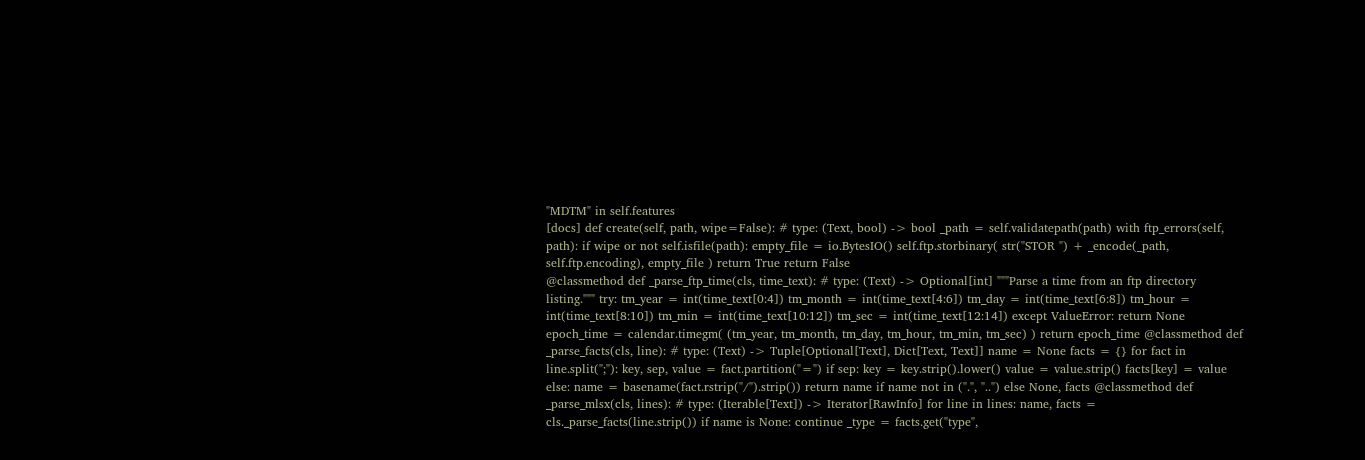"MDTM" in self.features
[docs] def create(self, path, wipe=False): # type: (Text, bool) -> bool _path = self.validatepath(path) with ftp_errors(self, path): if wipe or not self.isfile(path): empty_file = io.BytesIO() self.ftp.storbinary( str("STOR ") + _encode(_path, self.ftp.encoding), empty_file ) return True return False
@classmethod def _parse_ftp_time(cls, time_text): # type: (Text) -> Optional[int] """Parse a time from an ftp directory listing.""" try: tm_year = int(time_text[0:4]) tm_month = int(time_text[4:6]) tm_day = int(time_text[6:8]) tm_hour = int(time_text[8:10]) tm_min = int(time_text[10:12]) tm_sec = int(time_text[12:14]) except ValueError: return None epoch_time = calendar.timegm( (tm_year, tm_month, tm_day, tm_hour, tm_min, tm_sec) ) return epoch_time @classmethod def _parse_facts(cls, line): # type: (Text) -> Tuple[Optional[Text], Dict[Text, Text]] name = None facts = {} for fact in line.split(";"): key, sep, value = fact.partition("=") if sep: key = key.strip().lower() value = value.strip() facts[key] = value else: name = basename(fact.rstrip("/").strip()) return name if name not in (".", "..") else None, facts @classmethod def _parse_mlsx(cls, lines): # type: (Iterable[Text]) -> Iterator[RawInfo] for line in lines: name, facts = cls._parse_facts(line.strip()) if name is None: continue _type = facts.get("type",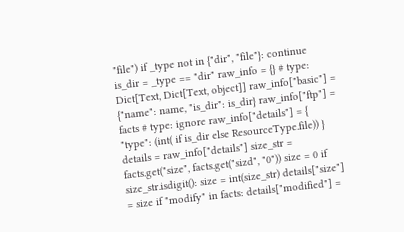"file") if _type not in {"dir", "file"}: continue is_dir = _type == "dir" raw_info = {} # type: Dict[Text, Dict[Text, object]] raw_info["basic"] = {"name": name, "is_dir": is_dir} raw_info["ftp"] = facts # type: ignore raw_info["details"] = { "type": (int( if is_dir else ResourceType.file)) } details = raw_info["details"] size_str = facts.get("size", facts.get("sizd", "0")) size = 0 if size_str.isdigit(): size = int(size_str) details["size"] = size if "modify" in facts: details["modified"] =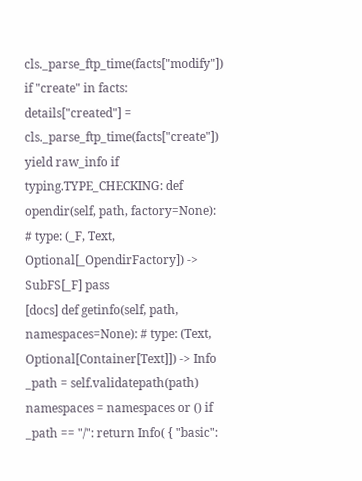cls._parse_ftp_time(facts["modify"]) if "create" in facts: details["created"] = cls._parse_ftp_time(facts["create"]) yield raw_info if typing.TYPE_CHECKING: def opendir(self, path, factory=None): # type: (_F, Text, Optional[_OpendirFactory]) -> SubFS[_F] pass
[docs] def getinfo(self, path, namespaces=None): # type: (Text, Optional[Container[Text]]) -> Info _path = self.validatepath(path) namespaces = namespaces or () if _path == "/": return Info( { "basic":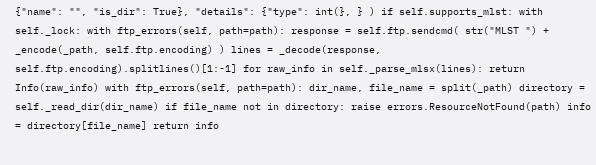{"name": "", "is_dir": True}, "details": {"type": int(}, } ) if self.supports_mlst: with self._lock: with ftp_errors(self, path=path): response = self.ftp.sendcmd( str("MLST ") + _encode(_path, self.ftp.encoding) ) lines = _decode(response, self.ftp.encoding).splitlines()[1:-1] for raw_info in self._parse_mlsx(lines): return Info(raw_info) with ftp_errors(self, path=path): dir_name, file_name = split(_path) directory = self._read_dir(dir_name) if file_name not in directory: raise errors.ResourceNotFound(path) info = directory[file_name] return info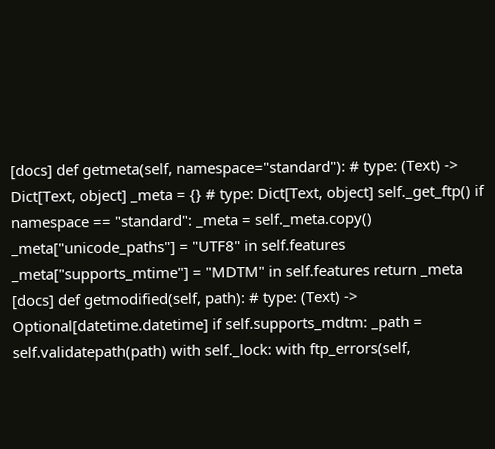[docs] def getmeta(self, namespace="standard"): # type: (Text) -> Dict[Text, object] _meta = {} # type: Dict[Text, object] self._get_ftp() if namespace == "standard": _meta = self._meta.copy() _meta["unicode_paths"] = "UTF8" in self.features _meta["supports_mtime"] = "MDTM" in self.features return _meta
[docs] def getmodified(self, path): # type: (Text) -> Optional[datetime.datetime] if self.supports_mdtm: _path = self.validatepath(path) with self._lock: with ftp_errors(self,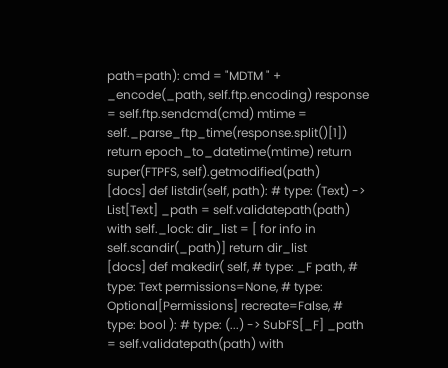path=path): cmd = "MDTM " + _encode(_path, self.ftp.encoding) response = self.ftp.sendcmd(cmd) mtime = self._parse_ftp_time(response.split()[1]) return epoch_to_datetime(mtime) return super(FTPFS, self).getmodified(path)
[docs] def listdir(self, path): # type: (Text) -> List[Text] _path = self.validatepath(path) with self._lock: dir_list = [ for info in self.scandir(_path)] return dir_list
[docs] def makedir( self, # type: _F path, # type: Text permissions=None, # type: Optional[Permissions] recreate=False, # type: bool ): # type: (...) -> SubFS[_F] _path = self.validatepath(path) with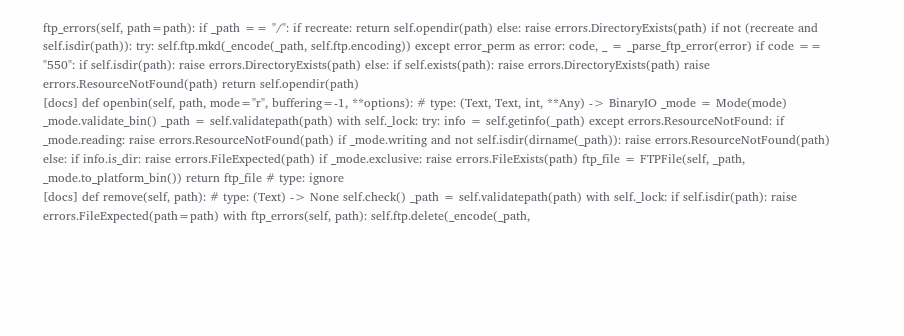ftp_errors(self, path=path): if _path == "/": if recreate: return self.opendir(path) else: raise errors.DirectoryExists(path) if not (recreate and self.isdir(path)): try: self.ftp.mkd(_encode(_path, self.ftp.encoding)) except error_perm as error: code, _ = _parse_ftp_error(error) if code == "550": if self.isdir(path): raise errors.DirectoryExists(path) else: if self.exists(path): raise errors.DirectoryExists(path) raise errors.ResourceNotFound(path) return self.opendir(path)
[docs] def openbin(self, path, mode="r", buffering=-1, **options): # type: (Text, Text, int, **Any) -> BinaryIO _mode = Mode(mode) _mode.validate_bin() _path = self.validatepath(path) with self._lock: try: info = self.getinfo(_path) except errors.ResourceNotFound: if _mode.reading: raise errors.ResourceNotFound(path) if _mode.writing and not self.isdir(dirname(_path)): raise errors.ResourceNotFound(path) else: if info.is_dir: raise errors.FileExpected(path) if _mode.exclusive: raise errors.FileExists(path) ftp_file = FTPFile(self, _path, _mode.to_platform_bin()) return ftp_file # type: ignore
[docs] def remove(self, path): # type: (Text) -> None self.check() _path = self.validatepath(path) with self._lock: if self.isdir(path): raise errors.FileExpected(path=path) with ftp_errors(self, path): self.ftp.delete(_encode(_path,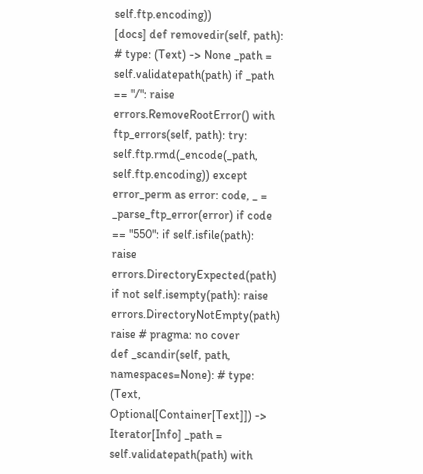self.ftp.encoding))
[docs] def removedir(self, path): # type: (Text) -> None _path = self.validatepath(path) if _path == "/": raise errors.RemoveRootError() with ftp_errors(self, path): try: self.ftp.rmd(_encode(_path, self.ftp.encoding)) except error_perm as error: code, _ = _parse_ftp_error(error) if code == "550": if self.isfile(path): raise errors.DirectoryExpected(path) if not self.isempty(path): raise errors.DirectoryNotEmpty(path) raise # pragma: no cover
def _scandir(self, path, namespaces=None): # type: (Text, Optional[Container[Text]]) -> Iterator[Info] _path = self.validatepath(path) with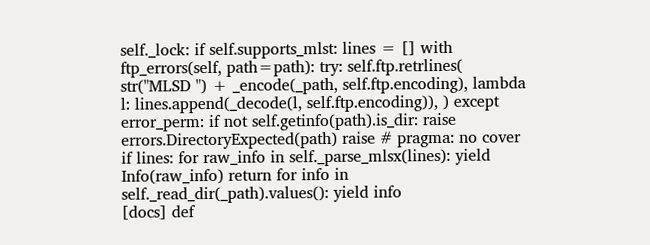self._lock: if self.supports_mlst: lines = [] with ftp_errors(self, path=path): try: self.ftp.retrlines( str("MLSD ") + _encode(_path, self.ftp.encoding), lambda l: lines.append(_decode(l, self.ftp.encoding)), ) except error_perm: if not self.getinfo(path).is_dir: raise errors.DirectoryExpected(path) raise # pragma: no cover if lines: for raw_info in self._parse_mlsx(lines): yield Info(raw_info) return for info in self._read_dir(_path).values(): yield info
[docs] def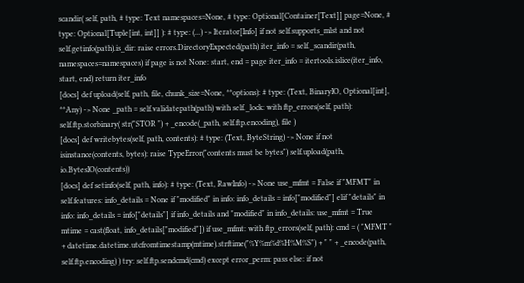scandir( self, path, # type: Text namespaces=None, # type: Optional[Container[Text]] page=None, # type: Optional[Tuple[int, int]] ): # type: (...) -> Iterator[Info] if not self.supports_mlst and not self.getinfo(path).is_dir: raise errors.DirectoryExpected(path) iter_info = self._scandir(path, namespaces=namespaces) if page is not None: start, end = page iter_info = itertools.islice(iter_info, start, end) return iter_info
[docs] def upload(self, path, file, chunk_size=None, **options): # type: (Text, BinaryIO, Optional[int], **Any) -> None _path = self.validatepath(path) with self._lock: with ftp_errors(self, path): self.ftp.storbinary( str("STOR ") + _encode(_path, self.ftp.encoding), file )
[docs] def writebytes(self, path, contents): # type: (Text, ByteString) -> None if not isinstance(contents, bytes): raise TypeError("contents must be bytes") self.upload(path, io.BytesIO(contents))
[docs] def setinfo(self, path, info): # type: (Text, RawInfo) -> None use_mfmt = False if "MFMT" in self.features: info_details = None if "modified" in info: info_details = info["modified"] elif "details" in info: info_details = info["details"] if info_details and "modified" in info_details: use_mfmt = True mtime = cast(float, info_details["modified"]) if use_mfmt: with ftp_errors(self, path): cmd = ( "MFMT " + datetime.datetime.utcfromtimestamp(mtime).strftime("%Y%m%d%H%M%S") + " " + _encode(path, self.ftp.encoding) ) try: self.ftp.sendcmd(cmd) except error_perm: pass else: if not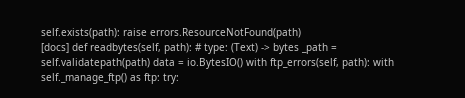self.exists(path): raise errors.ResourceNotFound(path)
[docs] def readbytes(self, path): # type: (Text) -> bytes _path = self.validatepath(path) data = io.BytesIO() with ftp_errors(self, path): with self._manage_ftp() as ftp: try: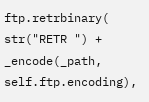ftp.retrbinary( str("RETR ") + _encode(_path, self.ftp.encoding),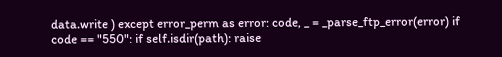data.write ) except error_perm as error: code, _ = _parse_ftp_error(error) if code == "550": if self.isdir(path): raise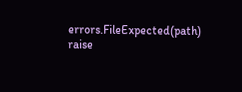errors.FileExpected(path) raise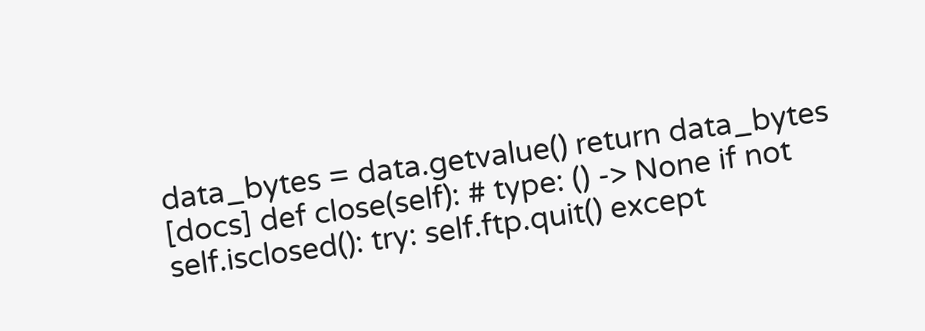data_bytes = data.getvalue() return data_bytes
[docs] def close(self): # type: () -> None if not self.isclosed(): try: self.ftp.quit() except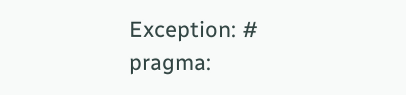Exception: # pragma: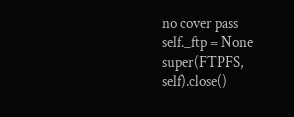no cover pass self._ftp = None super(FTPFS, self).close()